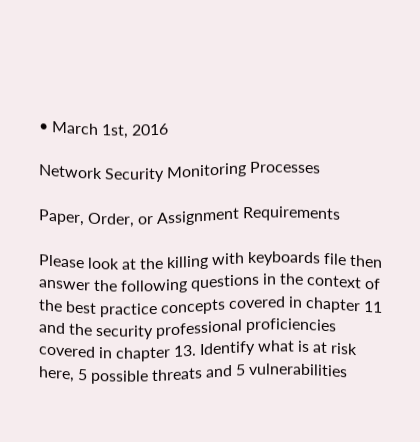• March 1st, 2016

Network Security Monitoring Processes

Paper, Order, or Assignment Requirements

Please look at the killing with keyboards file then answer the following questions in the context of the best practice concepts covered in chapter 11 and the security professional proficiencies covered in chapter 13. Identify what is at risk here, 5 possible threats and 5 vulnerabilities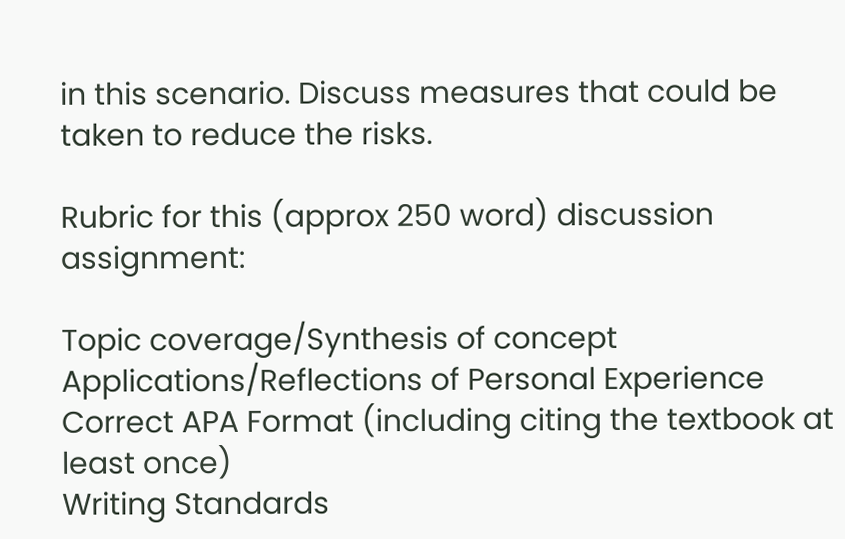in this scenario. Discuss measures that could be taken to reduce the risks.

Rubric for this (approx 250 word) discussion assignment:

Topic coverage/Synthesis of concept
Applications/Reflections of Personal Experience
Correct APA Format (including citing the textbook at least once)
Writing Standards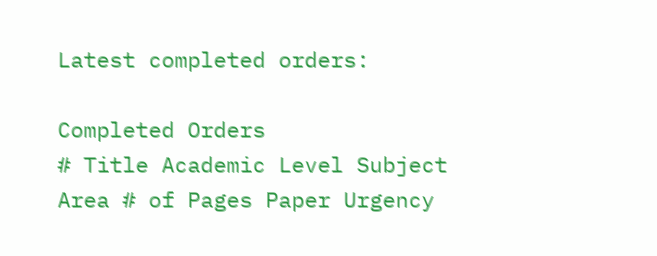Latest completed orders:

Completed Orders
# Title Academic Level Subject Area # of Pages Paper Urgency